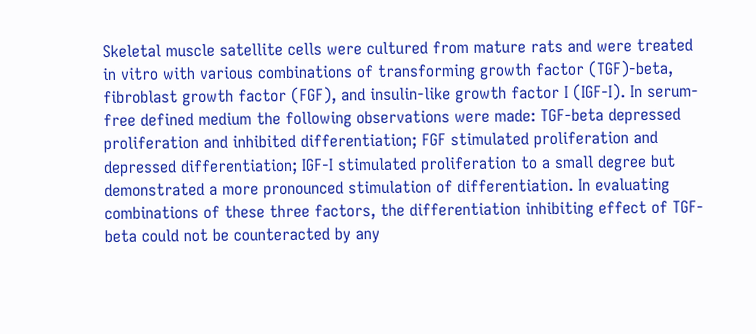Skeletal muscle satellite cells were cultured from mature rats and were treated in vitro with various combinations of transforming growth factor (TGF)-beta, fibroblast growth factor (FGF), and insulin-like growth factor I (IGF-I). In serum-free defined medium the following observations were made: TGF-beta depressed proliferation and inhibited differentiation; FGF stimulated proliferation and depressed differentiation; IGF-I stimulated proliferation to a small degree but demonstrated a more pronounced stimulation of differentiation. In evaluating combinations of these three factors, the differentiation inhibiting effect of TGF-beta could not be counteracted by any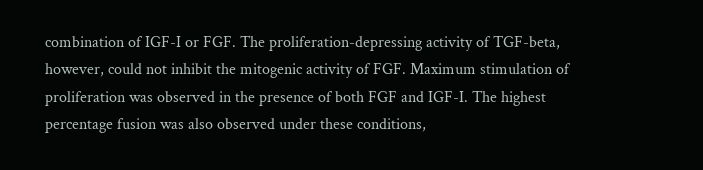combination of IGF-I or FGF. The proliferation-depressing activity of TGF-beta, however, could not inhibit the mitogenic activity of FGF. Maximum stimulation of proliferation was observed in the presence of both FGF and IGF-I. The highest percentage fusion was also observed under these conditions,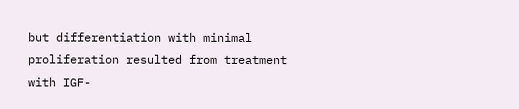but differentiation with minimal proliferation resulted from treatment with IGF-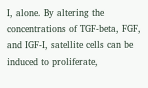I, alone. By altering the concentrations of TGF-beta, FGF, and IGF-I, satellite cells can be induced to proliferate,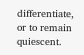differentiate, or to remain quiescent.